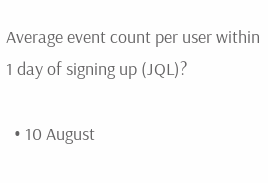Average event count per user within 1 day of signing up (JQL)?

  • 10 August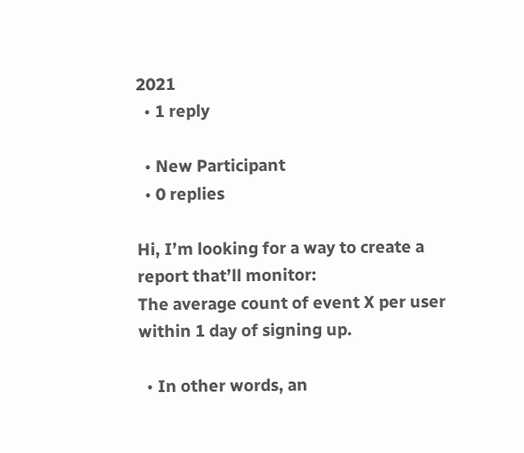2021
  • 1 reply

  • New Participant
  • 0 replies

Hi, I’m looking for a way to create a report that’ll monitor:
The average count of event X per user within 1 day of signing up.

  • In other words, an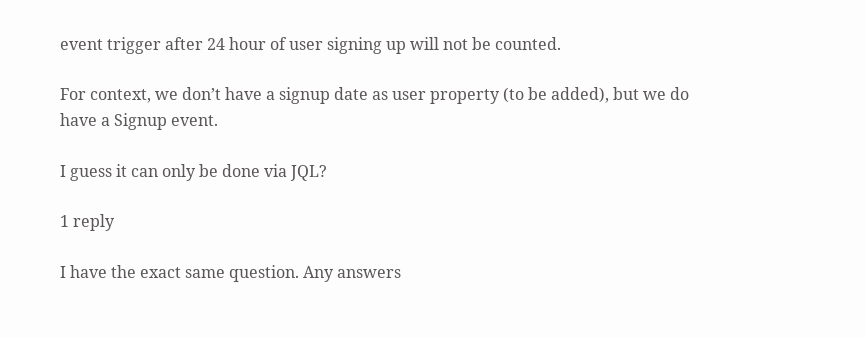event trigger after 24 hour of user signing up will not be counted.

For context, we don’t have a signup date as user property (to be added), but we do have a Signup event.

I guess it can only be done via JQL?

1 reply

I have the exact same question. Any answers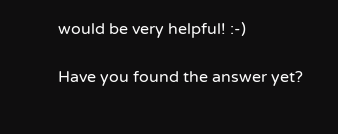would be very helpful! :-)

Have you found the answer yet?